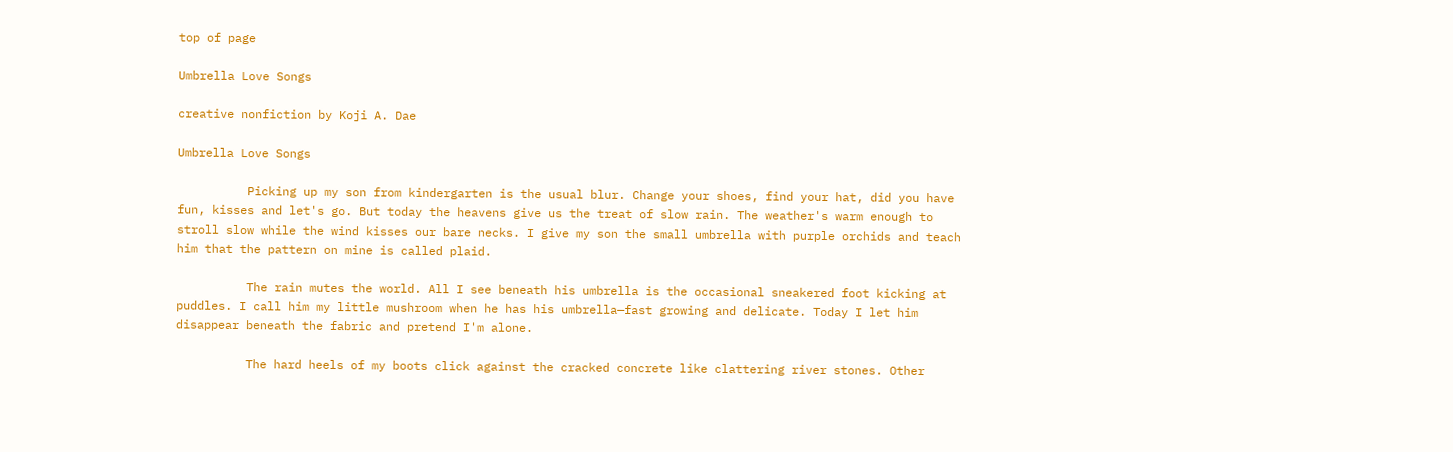top of page

Umbrella Love Songs

creative nonfiction by Koji A. Dae

Umbrella Love Songs

          Picking up my son from kindergarten is the usual blur. Change your shoes, find your hat, did you have fun, kisses and let's go. But today the heavens give us the treat of slow rain. The weather's warm enough to stroll slow while the wind kisses our bare necks. I give my son the small umbrella with purple orchids and teach him that the pattern on mine is called plaid.

          The rain mutes the world. All I see beneath his umbrella is the occasional sneakered foot kicking at puddles. I call him my little mushroom when he has his umbrella—fast growing and delicate. Today I let him disappear beneath the fabric and pretend I'm alone.

          The hard heels of my boots click against the cracked concrete like clattering river stones. Other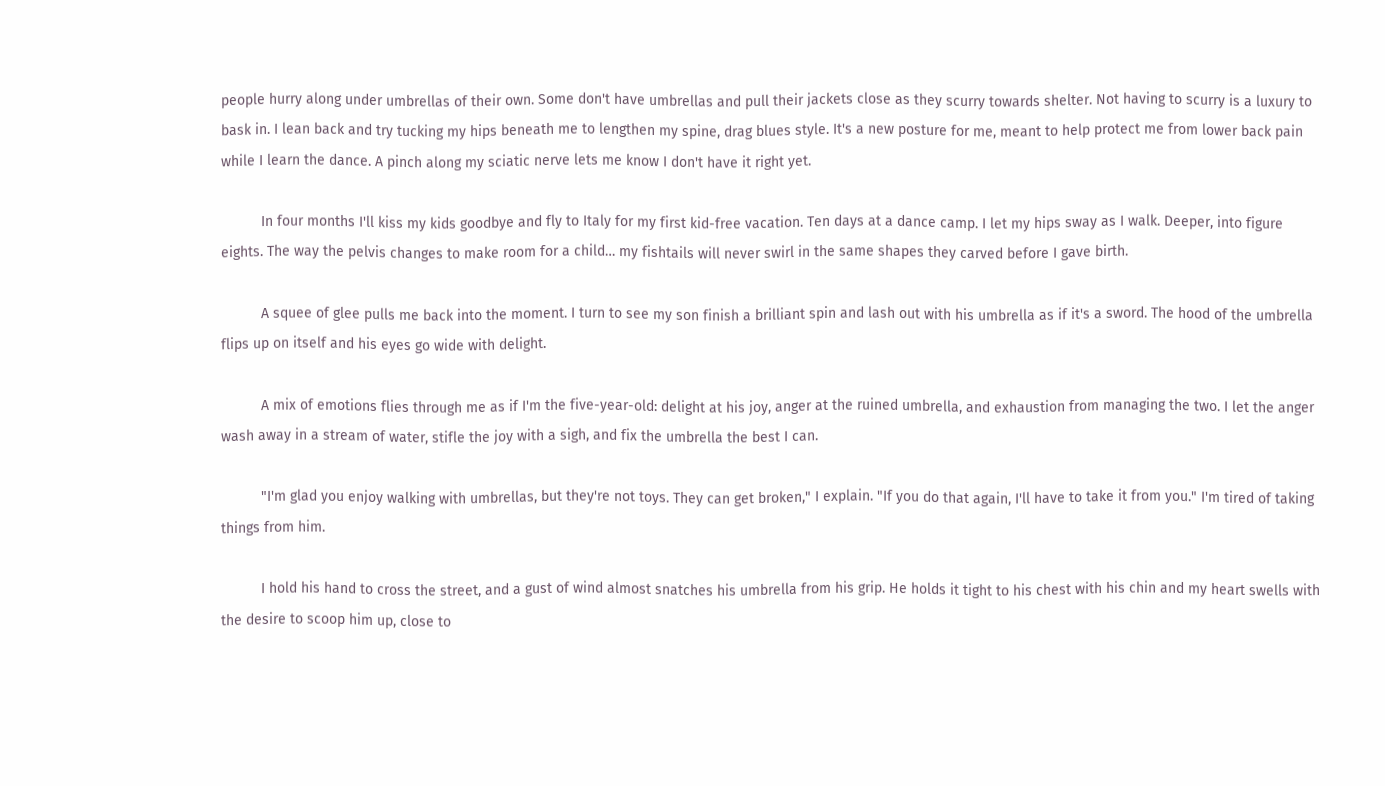people hurry along under umbrellas of their own. Some don't have umbrellas and pull their jackets close as they scurry towards shelter. Not having to scurry is a luxury to bask in. I lean back and try tucking my hips beneath me to lengthen my spine, drag blues style. It's a new posture for me, meant to help protect me from lower back pain while I learn the dance. A pinch along my sciatic nerve lets me know I don't have it right yet.

          In four months I'll kiss my kids goodbye and fly to Italy for my first kid-free vacation. Ten days at a dance camp. I let my hips sway as I walk. Deeper, into figure eights. The way the pelvis changes to make room for a child… my fishtails will never swirl in the same shapes they carved before I gave birth.

          A squee of glee pulls me back into the moment. I turn to see my son finish a brilliant spin and lash out with his umbrella as if it's a sword. The hood of the umbrella flips up on itself and his eyes go wide with delight.

          A mix of emotions flies through me as if I'm the five-year-old: delight at his joy, anger at the ruined umbrella, and exhaustion from managing the two. I let the anger wash away in a stream of water, stifle the joy with a sigh, and fix the umbrella the best I can.

          "I'm glad you enjoy walking with umbrellas, but they're not toys. They can get broken," I explain. "If you do that again, I'll have to take it from you." I'm tired of taking things from him.

          I hold his hand to cross the street, and a gust of wind almost snatches his umbrella from his grip. He holds it tight to his chest with his chin and my heart swells with the desire to scoop him up, close to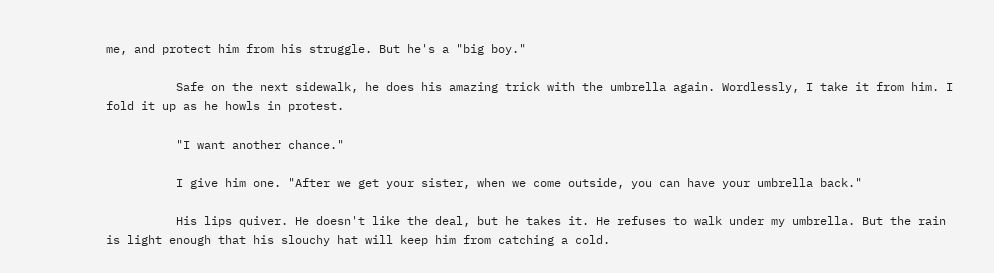me, and protect him from his struggle. But he's a "big boy."

          Safe on the next sidewalk, he does his amazing trick with the umbrella again. Wordlessly, I take it from him. I fold it up as he howls in protest.

          "I want another chance."

          I give him one. "After we get your sister, when we come outside, you can have your umbrella back."

          His lips quiver. He doesn't like the deal, but he takes it. He refuses to walk under my umbrella. But the rain is light enough that his slouchy hat will keep him from catching a cold.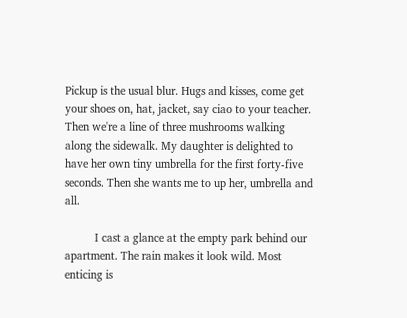Pickup is the usual blur. Hugs and kisses, come get your shoes on, hat, jacket, say ciao to your teacher. Then we're a line of three mushrooms walking along the sidewalk. My daughter is delighted to have her own tiny umbrella for the first forty-five seconds. Then she wants me to up her, umbrella and all.

          I cast a glance at the empty park behind our apartment. The rain makes it look wild. Most enticing is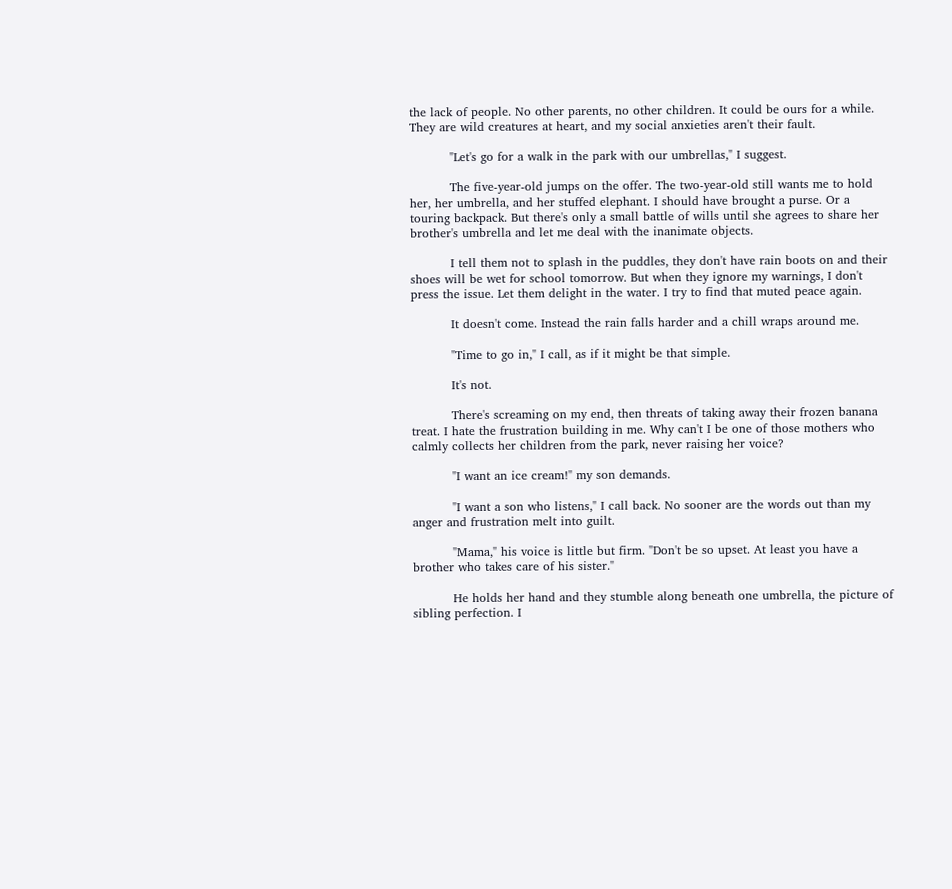the lack of people. No other parents, no other children. It could be ours for a while. They are wild creatures at heart, and my social anxieties aren't their fault.

          "Let's go for a walk in the park with our umbrellas," I suggest.

          The five-year-old jumps on the offer. The two-year-old still wants me to hold her, her umbrella, and her stuffed elephant. I should have brought a purse. Or a touring backpack. But there's only a small battle of wills until she agrees to share her brother's umbrella and let me deal with the inanimate objects.

          I tell them not to splash in the puddles, they don't have rain boots on and their shoes will be wet for school tomorrow. But when they ignore my warnings, I don't press the issue. Let them delight in the water. I try to find that muted peace again.

          It doesn't come. Instead the rain falls harder and a chill wraps around me.

          "Time to go in," I call, as if it might be that simple.

          It's not.

          There's screaming on my end, then threats of taking away their frozen banana treat. I hate the frustration building in me. Why can't I be one of those mothers who calmly collects her children from the park, never raising her voice?

          "I want an ice cream!" my son demands.

          "I want a son who listens," I call back. No sooner are the words out than my anger and frustration melt into guilt.

          "Mama," his voice is little but firm. "Don't be so upset. At least you have a brother who takes care of his sister."

          He holds her hand and they stumble along beneath one umbrella, the picture of sibling perfection. I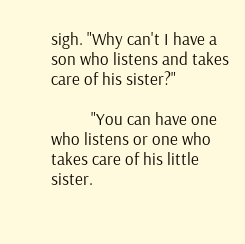sigh. "Why can't I have a son who listens and takes care of his sister?"

          "You can have one who listens or one who takes care of his little sister.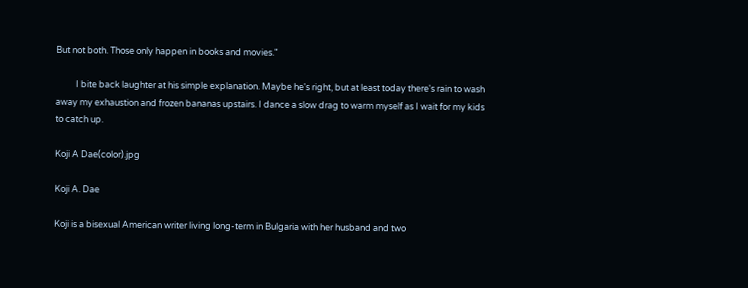But not both. Those only happen in books and movies."

          I bite back laughter at his simple explanation. Maybe he's right, but at least today there's rain to wash away my exhaustion and frozen bananas upstairs. I dance a slow drag to warm myself as I wait for my kids to catch up.

Koji A Dae(color).jpg

Koji A. Dae

Koji is a bisexual American writer living long-term in Bulgaria with her husband and two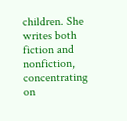children. She writes both fiction and nonfiction, concentrating on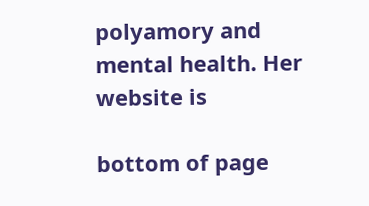polyamory and mental health. Her website is

bottom of page